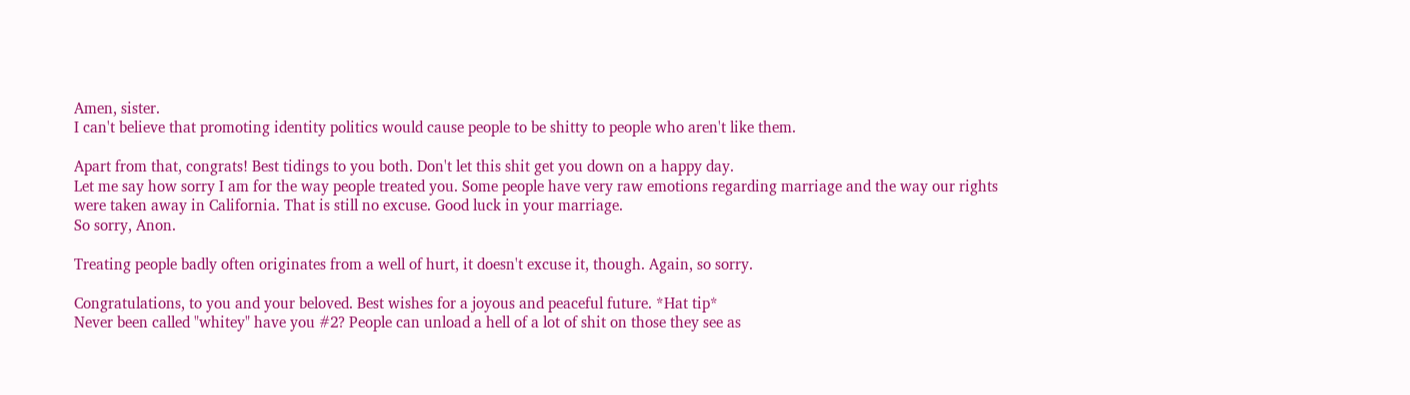Amen, sister.
I can't believe that promoting identity politics would cause people to be shitty to people who aren't like them.

Apart from that, congrats! Best tidings to you both. Don't let this shit get you down on a happy day.
Let me say how sorry I am for the way people treated you. Some people have very raw emotions regarding marriage and the way our rights were taken away in California. That is still no excuse. Good luck in your marriage.
So sorry, Anon.

Treating people badly often originates from a well of hurt, it doesn't excuse it, though. Again, so sorry.

Congratulations, to you and your beloved. Best wishes for a joyous and peaceful future. *Hat tip*
Never been called "whitey" have you #2? People can unload a hell of a lot of shit on those they see as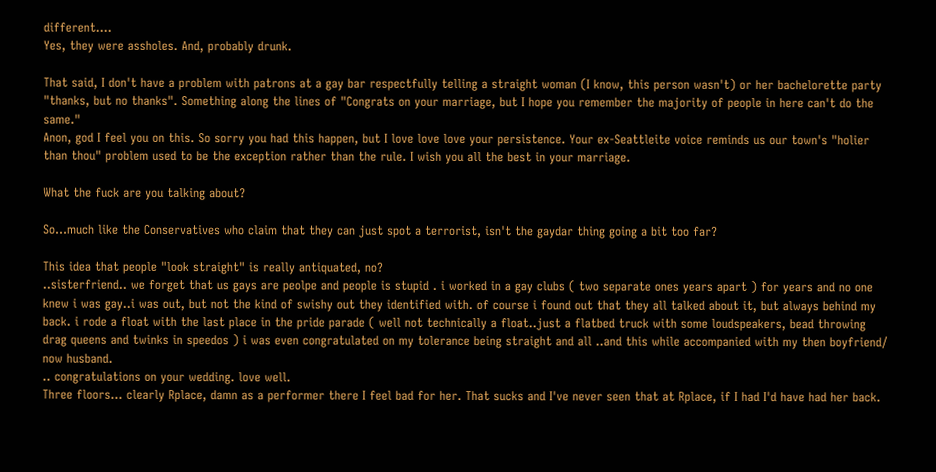different....
Yes, they were assholes. And, probably drunk.

That said, I don't have a problem with patrons at a gay bar respectfully telling a straight woman (I know, this person wasn't) or her bachelorette party "thanks, but no thanks". Something along the lines of "Congrats on your marriage, but I hope you remember the majority of people in here can't do the same."
Anon, god I feel you on this. So sorry you had this happen, but I love love love your persistence. Your ex-Seattleite voice reminds us our town's "holier than thou" problem used to be the exception rather than the rule. I wish you all the best in your marriage.

What the fuck are you talking about?

So…much like the Conservatives who claim that they can just spot a terrorist, isn't the gaydar thing going a bit too far?

This idea that people "look straight" is really antiquated, no?
..sisterfriend.. we forget that us gays are peolpe and people is stupid . i worked in a gay clubs ( two separate ones years apart ) for years and no one knew i was gay..i was out, but not the kind of swishy out they identified with. of course i found out that they all talked about it, but always behind my back. i rode a float with the last place in the pride parade ( well not technically a float..just a flatbed truck with some loudspeakers, bead throwing drag queens and twinks in speedos ) i was even congratulated on my tolerance being straight and all ..and this while accompanied with my then boyfriend/ now husband.
.. congratulations on your wedding. love well.
Three floors... clearly Rplace, damn as a performer there I feel bad for her. That sucks and I've never seen that at Rplace, if I had I'd have had her back.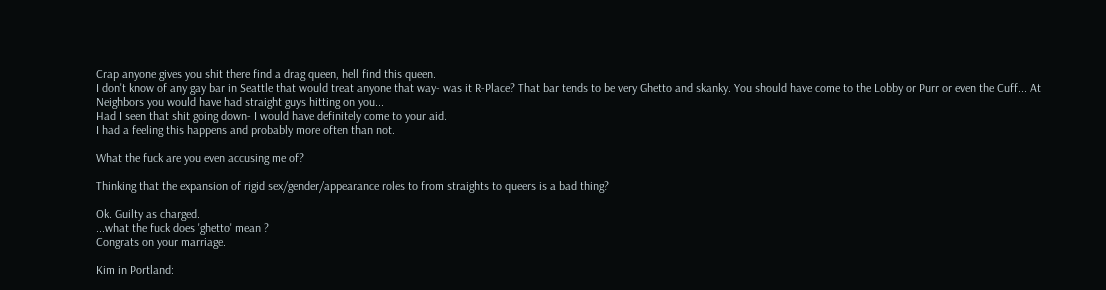Crap anyone gives you shit there find a drag queen, hell find this queen.
I don't know of any gay bar in Seattle that would treat anyone that way- was it R-Place? That bar tends to be very Ghetto and skanky. You should have come to the Lobby or Purr or even the Cuff... At Neighbors you would have had straight guys hitting on you...
Had I seen that shit going down- I would have definitely come to your aid.
I had a feeling this happens and probably more often than not.

What the fuck are you even accusing me of?

Thinking that the expansion of rigid sex/gender/appearance roles to from straights to queers is a bad thing?

Ok. Guilty as charged.
...what the fuck does 'ghetto' mean ?
Congrats on your marriage.

Kim in Portland: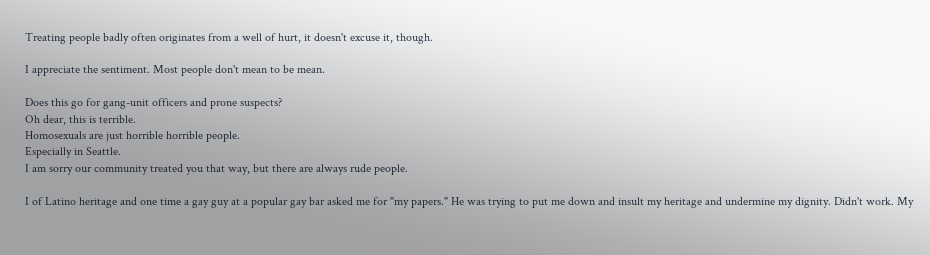Treating people badly often originates from a well of hurt, it doesn't excuse it, though.

I appreciate the sentiment. Most people don't mean to be mean.

Does this go for gang-unit officers and prone suspects?
Oh dear, this is terrible.
Homosexuals are just horrible horrible people.
Especially in Seattle.
I am sorry our community treated you that way, but there are always rude people.

I of Latino heritage and one time a gay guy at a popular gay bar asked me for "my papers." He was trying to put me down and insult my heritage and undermine my dignity. Didn't work. My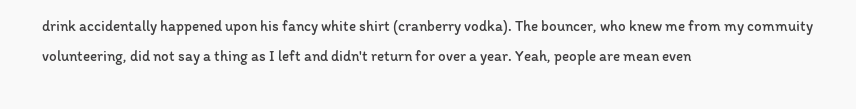drink accidentally happened upon his fancy white shirt (cranberry vodka). The bouncer, who knew me from my commuity volunteering, did not say a thing as I left and didn't return for over a year. Yeah, people are mean even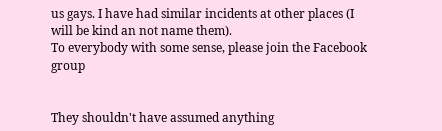us gays. I have had similar incidents at other places (I will be kind an not name them).
To everybody with some sense, please join the Facebook group


They shouldn't have assumed anything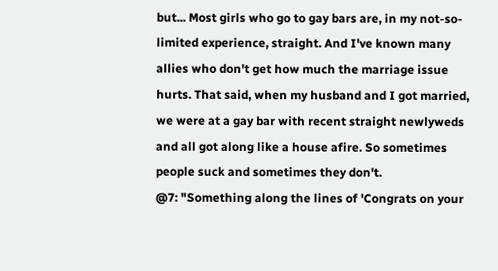but... Most girls who go to gay bars are, in my not-so-limited experience, straight. And I've known many allies who don't get how much the marriage issue hurts. That said, when my husband and I got married, we were at a gay bar with recent straight newlyweds and all got along like a house afire. So sometimes people suck and sometimes they don't.
@7: "Something along the lines of 'Congrats on your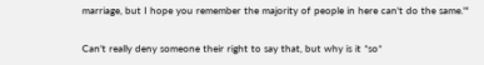marriage, but I hope you remember the majority of people in here can't do the same.'"

Can't really deny someone their right to say that, but why is it *so*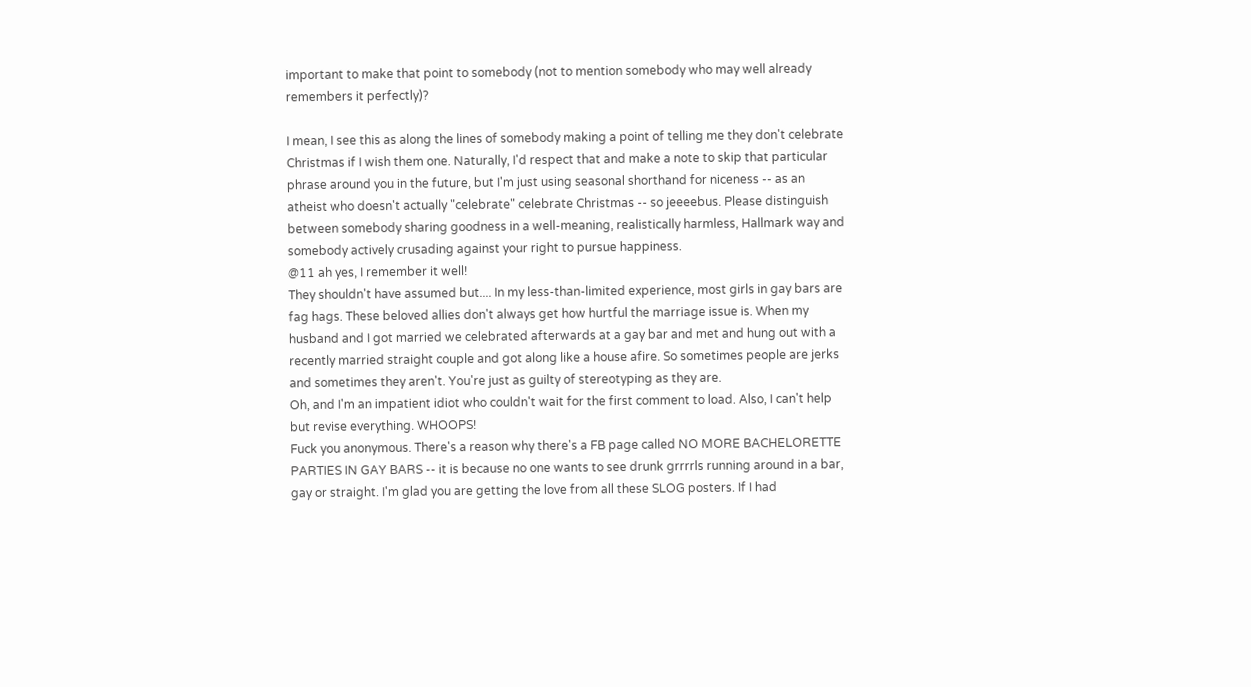important to make that point to somebody (not to mention somebody who may well already remembers it perfectly)?

I mean, I see this as along the lines of somebody making a point of telling me they don't celebrate Christmas if I wish them one. Naturally, I'd respect that and make a note to skip that particular phrase around you in the future, but I'm just using seasonal shorthand for niceness -- as an atheist who doesn't actually "celebrate" celebrate Christmas -- so jeeeebus. Please distinguish between somebody sharing goodness in a well-meaning, realistically harmless, Hallmark way and somebody actively crusading against your right to pursue happiness.
@11 ah yes, I remember it well!
They shouldn't have assumed but.... In my less-than-limited experience, most girls in gay bars are fag hags. These beloved allies don't always get how hurtful the marriage issue is. When my husband and I got married we celebrated afterwards at a gay bar and met and hung out with a recently married straight couple and got along like a house afire. So sometimes people are jerks and sometimes they aren't. You're just as guilty of stereotyping as they are.
Oh, and I'm an impatient idiot who couldn't wait for the first comment to load. Also, I can't help but revise everything. WHOOPS!
Fuck you anonymous. There's a reason why there's a FB page called NO MORE BACHELORETTE PARTIES IN GAY BARS -- it is because no one wants to see drunk grrrrls running around in a bar, gay or straight. I'm glad you are getting the love from all these SLOG posters. If I had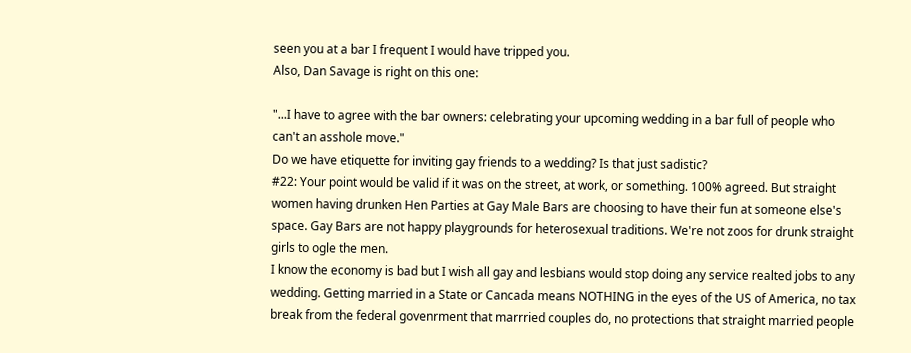seen you at a bar I frequent I would have tripped you.
Also, Dan Savage is right on this one:

"...I have to agree with the bar owners: celebrating your upcoming wedding in a bar full of people who can't an asshole move."
Do we have etiquette for inviting gay friends to a wedding? Is that just sadistic?
#22: Your point would be valid if it was on the street, at work, or something. 100% agreed. But straight women having drunken Hen Parties at Gay Male Bars are choosing to have their fun at someone else's space. Gay Bars are not happy playgrounds for heterosexual traditions. We're not zoos for drunk straight girls to ogle the men.
I know the economy is bad but I wish all gay and lesbians would stop doing any service realted jobs to any wedding. Getting married in a State or Cancada means NOTHING in the eyes of the US of America, no tax break from the federal govenrment that marrried couples do, no protections that straight married people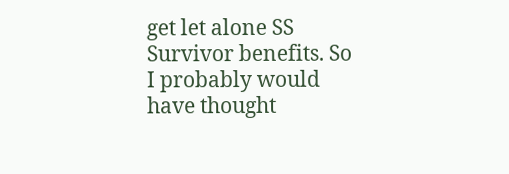get let alone SS Survivor benefits. So I probably would have thought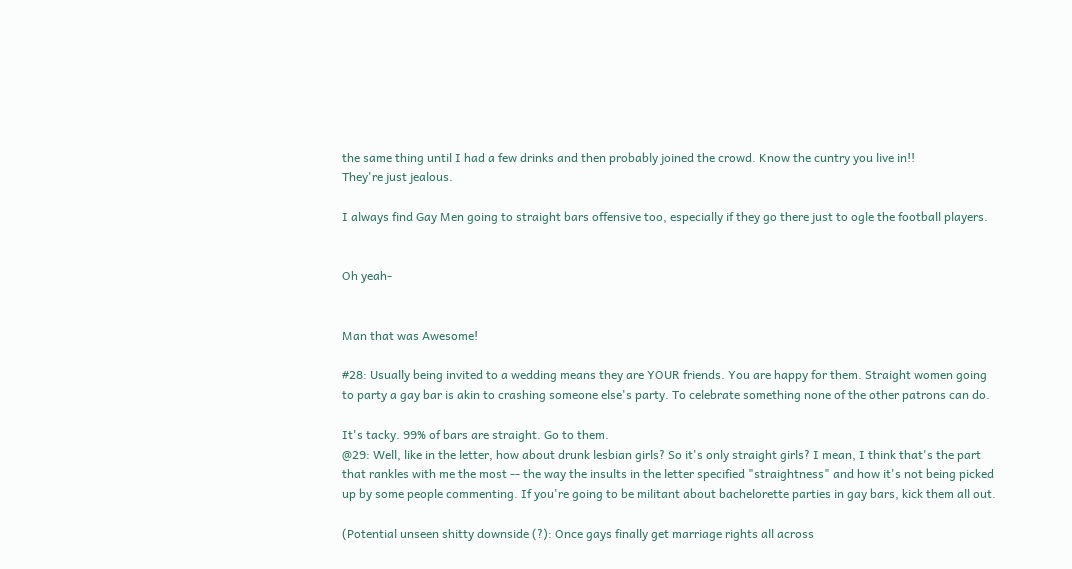the same thing until I had a few drinks and then probably joined the crowd. Know the cuntry you live in!!
They're just jealous.

I always find Gay Men going to straight bars offensive too, especially if they go there just to ogle the football players.


Oh yeah-


Man that was Awesome!

#28: Usually being invited to a wedding means they are YOUR friends. You are happy for them. Straight women going to party a gay bar is akin to crashing someone else's party. To celebrate something none of the other patrons can do.

It's tacky. 99% of bars are straight. Go to them.
@29: Well, like in the letter, how about drunk lesbian girls? So it's only straight girls? I mean, I think that's the part that rankles with me the most -- the way the insults in the letter specified "straightness" and how it's not being picked up by some people commenting. If you're going to be militant about bachelorette parties in gay bars, kick them all out.

(Potential unseen shitty downside (?): Once gays finally get marriage rights all across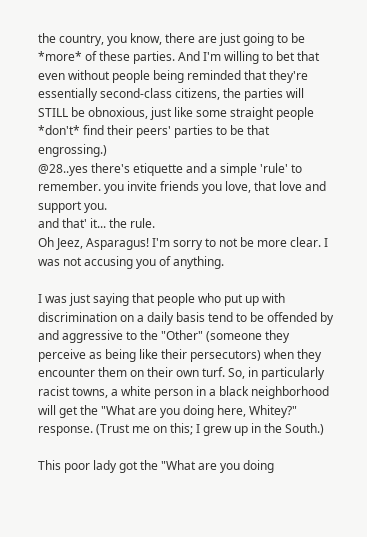the country, you know, there are just going to be *more* of these parties. And I'm willing to bet that even without people being reminded that they're essentially second-class citizens, the parties will STILL be obnoxious, just like some straight people *don't* find their peers' parties to be that engrossing.)
@28..yes there's etiquette and a simple 'rule' to remember. you invite friends you love, that love and support you.
and that' it... the rule.
Oh Jeez, Asparagus! I'm sorry to not be more clear. I was not accusing you of anything.

I was just saying that people who put up with discrimination on a daily basis tend to be offended by and aggressive to the "Other" (someone they perceive as being like their persecutors) when they encounter them on their own turf. So, in particularly racist towns, a white person in a black neighborhood will get the "What are you doing here, Whitey?" response. (Trust me on this; I grew up in the South.)

This poor lady got the "What are you doing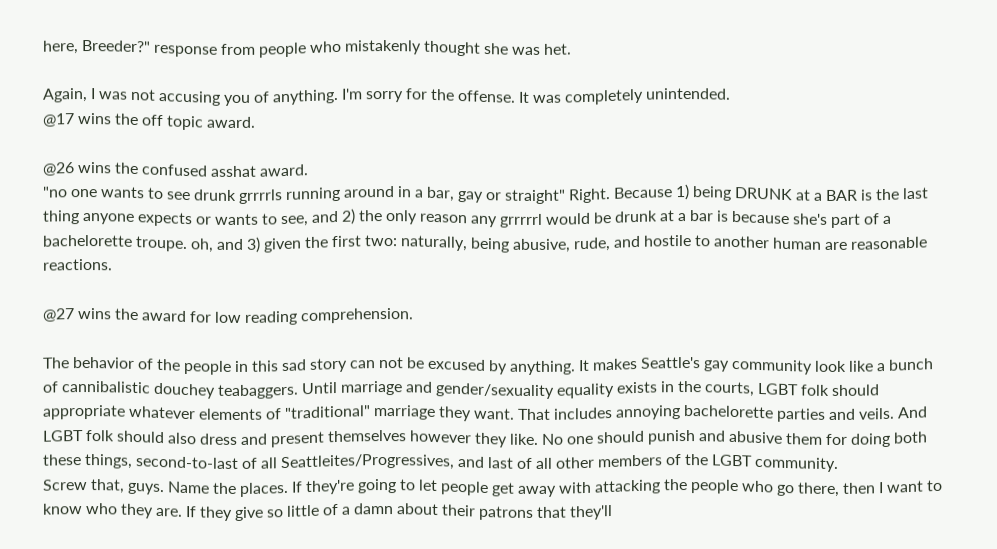here, Breeder?" response from people who mistakenly thought she was het.

Again, I was not accusing you of anything. I'm sorry for the offense. It was completely unintended.
@17 wins the off topic award.

@26 wins the confused asshat award.
"no one wants to see drunk grrrrls running around in a bar, gay or straight" Right. Because 1) being DRUNK at a BAR is the last thing anyone expects or wants to see, and 2) the only reason any grrrrrl would be drunk at a bar is because she's part of a bachelorette troupe. oh, and 3) given the first two: naturally, being abusive, rude, and hostile to another human are reasonable reactions.

@27 wins the award for low reading comprehension.

The behavior of the people in this sad story can not be excused by anything. It makes Seattle's gay community look like a bunch of cannibalistic douchey teabaggers. Until marriage and gender/sexuality equality exists in the courts, LGBT folk should appropriate whatever elements of "traditional" marriage they want. That includes annoying bachelorette parties and veils. And LGBT folk should also dress and present themselves however they like. No one should punish and abusive them for doing both these things, second-to-last of all Seattleites/Progressives, and last of all other members of the LGBT community.
Screw that, guys. Name the places. If they're going to let people get away with attacking the people who go there, then I want to know who they are. If they give so little of a damn about their patrons that they'll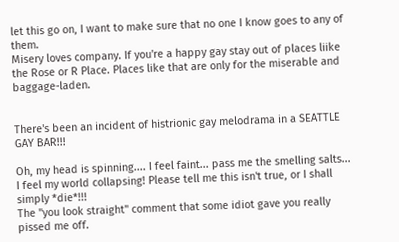let this go on, I want to make sure that no one I know goes to any of them.
Misery loves company. If you're a happy gay stay out of places liike the Rose or R Place. Places like that are only for the miserable and baggage-laden.


There's been an incident of histrionic gay melodrama in a SEATTLE GAY BAR!!!

Oh, my head is spinning.... I feel faint... pass me the smelling salts...
I feel my world collapsing! Please tell me this isn't true, or I shall simply *die*!!!
The "you look straight" comment that some idiot gave you really pissed me off.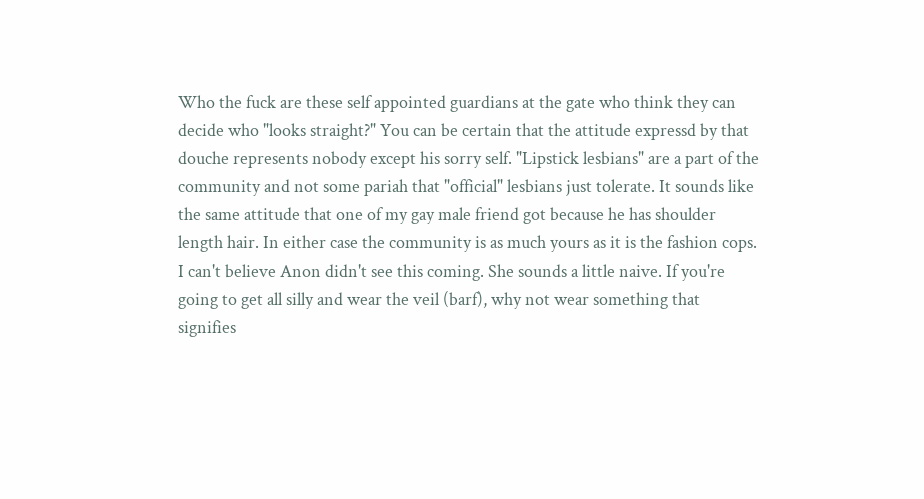Who the fuck are these self appointed guardians at the gate who think they can decide who "looks straight?" You can be certain that the attitude expressd by that douche represents nobody except his sorry self. "Lipstick lesbians" are a part of the community and not some pariah that "official" lesbians just tolerate. It sounds like the same attitude that one of my gay male friend got because he has shoulder length hair. In either case the community is as much yours as it is the fashion cops.
I can't believe Anon didn't see this coming. She sounds a little naive. If you're going to get all silly and wear the veil (barf), why not wear something that signifies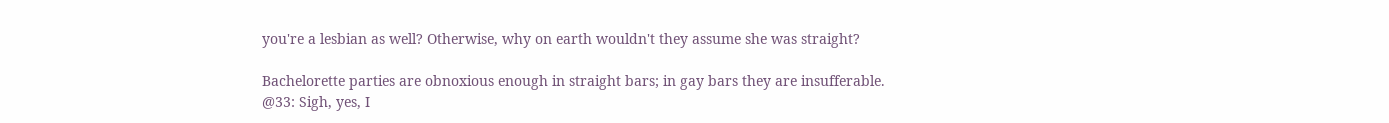you're a lesbian as well? Otherwise, why on earth wouldn't they assume she was straight?

Bachelorette parties are obnoxious enough in straight bars; in gay bars they are insufferable.
@33: Sigh, yes, I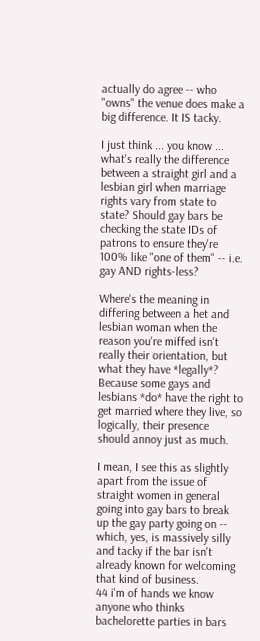actually do agree -- who "owns" the venue does make a big difference. It IS tacky.

I just think ... you know ... what's really the difference between a straight girl and a lesbian girl when marriage rights vary from state to state? Should gay bars be checking the state IDs of patrons to ensure they're 100% like "one of them" -- i.e. gay AND rights-less?

Where's the meaning in differing between a het and lesbian woman when the reason you're miffed isn't really their orientation, but what they have *legally*? Because some gays and lesbians *do* have the right to get married where they live, so logically, their presence should annoy just as much.

I mean, I see this as slightly apart from the issue of straight women in general going into gay bars to break up the gay party going on -- which, yes, is massively silly and tacky if the bar isn't already known for welcoming that kind of business.
44 i'm of hands we know anyone who thinks bachelorette parties in bars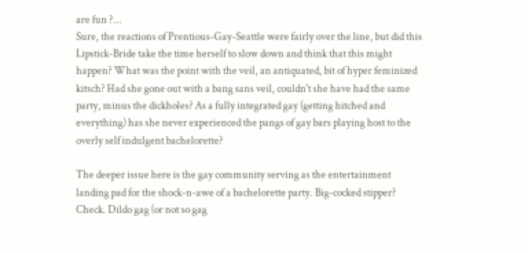are fun ?...
Sure, the reactions of Prentious-Gay-Seattle were fairly over the line, but did this Lipstick-Bride take the time herself to slow down and think that this might happen? What was the point with the veil, an antiquated, bit of hyper feminized kitsch? Had she gone out with a bang sans veil, couldn't she have had the same party, minus the dickholes? As a fully integrated gay (getting hitched and everything) has she never experienced the pangs of gay bars playing host to the overly self indulgent bachelorette?

The deeper issue here is the gay community serving as the entertainment landing pad for the shock-n-awe of a bachelorette party. Big-cocked stipper? Check. Dildo gag (or not so gag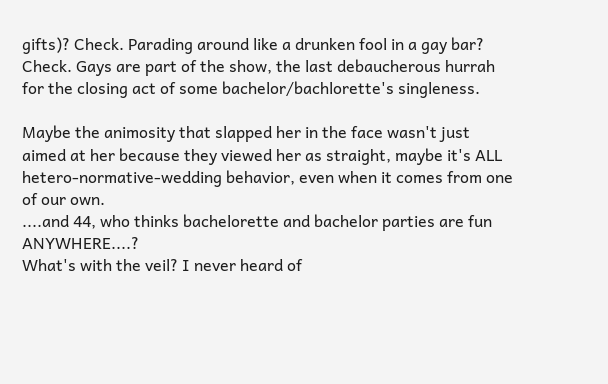gifts)? Check. Parading around like a drunken fool in a gay bar? Check. Gays are part of the show, the last debaucherous hurrah for the closing act of some bachelor/bachlorette's singleness.

Maybe the animosity that slapped her in the face wasn't just aimed at her because they viewed her as straight, maybe it's ALL hetero-normative-wedding behavior, even when it comes from one of our own.
....and 44, who thinks bachelorette and bachelor parties are fun ANYWHERE....?
What's with the veil? I never heard of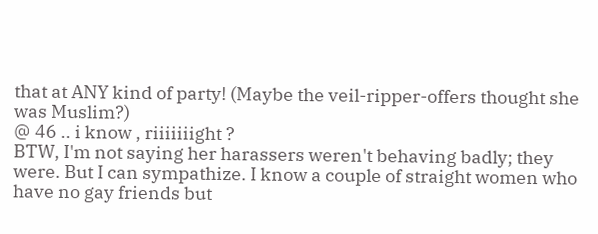that at ANY kind of party! (Maybe the veil-ripper-offers thought she was Muslim?)
@ 46 .. i know , riiiiiiight ?
BTW, I'm not saying her harassers weren't behaving badly; they were. But I can sympathize. I know a couple of straight women who have no gay friends but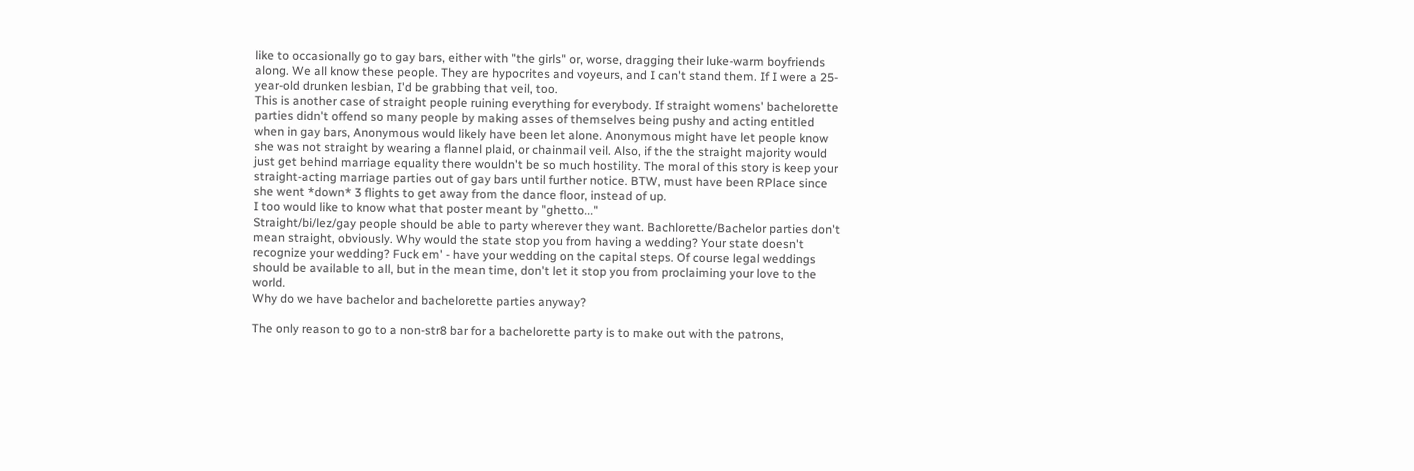like to occasionally go to gay bars, either with "the girls" or, worse, dragging their luke-warm boyfriends along. We all know these people. They are hypocrites and voyeurs, and I can't stand them. If I were a 25-year-old drunken lesbian, I'd be grabbing that veil, too.
This is another case of straight people ruining everything for everybody. If straight womens' bachelorette parties didn't offend so many people by making asses of themselves being pushy and acting entitled when in gay bars, Anonymous would likely have been let alone. Anonymous might have let people know she was not straight by wearing a flannel plaid, or chainmail veil. Also, if the the straight majority would just get behind marriage equality there wouldn't be so much hostility. The moral of this story is keep your straight-acting marriage parties out of gay bars until further notice. BTW, must have been RPlace since she went *down* 3 flights to get away from the dance floor, instead of up.
I too would like to know what that poster meant by "ghetto..."
Straight/bi/lez/gay people should be able to party wherever they want. Bachlorette/Bachelor parties don't mean straight, obviously. Why would the state stop you from having a wedding? Your state doesn't recognize your wedding? Fuck em' - have your wedding on the capital steps. Of course legal weddings should be available to all, but in the mean time, don't let it stop you from proclaiming your love to the world.
Why do we have bachelor and bachelorette parties anyway?

The only reason to go to a non-str8 bar for a bachelorette party is to make out with the patrons,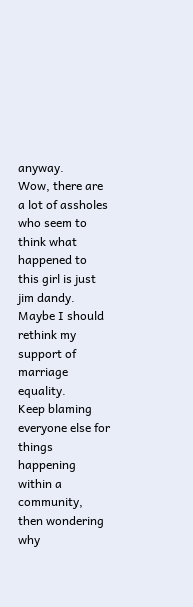anyway.
Wow, there are a lot of assholes who seem to think what happened to this girl is just jim dandy. Maybe I should rethink my support of marriage equality.
Keep blaming everyone else for things happening within a community, then wondering why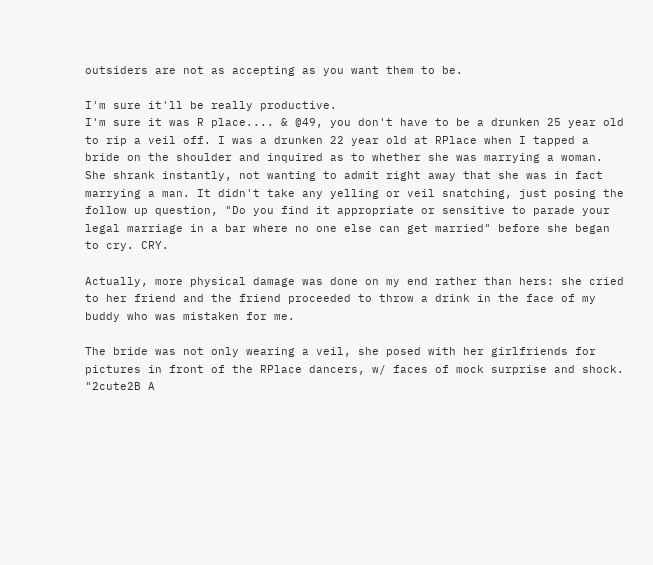outsiders are not as accepting as you want them to be.

I'm sure it'll be really productive.
I'm sure it was R place.... & @49, you don't have to be a drunken 25 year old to rip a veil off. I was a drunken 22 year old at RPlace when I tapped a bride on the shoulder and inquired as to whether she was marrying a woman. She shrank instantly, not wanting to admit right away that she was in fact marrying a man. It didn't take any yelling or veil snatching, just posing the follow up question, "Do you find it appropriate or sensitive to parade your legal marriage in a bar where no one else can get married" before she began to cry. CRY.

Actually, more physical damage was done on my end rather than hers: she cried to her friend and the friend proceeded to throw a drink in the face of my buddy who was mistaken for me.

The bride was not only wearing a veil, she posed with her girlfriends for pictures in front of the RPlace dancers, w/ faces of mock surprise and shock. "2cute2B A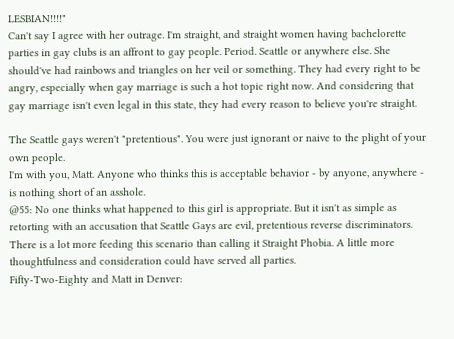LESBIAN!!!!"
Can't say I agree with her outrage. I'm straight, and straight women having bachelorette parties in gay clubs is an affront to gay people. Period. Seattle or anywhere else. She should've had rainbows and triangles on her veil or something. They had every right to be angry, especially when gay marriage is such a hot topic right now. And considering that gay marriage isn't even legal in this state, they had every reason to believe you're straight.

The Seattle gays weren't "pretentious". You were just ignorant or naive to the plight of your own people.
I'm with you, Matt. Anyone who thinks this is acceptable behavior - by anyone, anywhere - is nothing short of an asshole.
@55: No one thinks what happened to this girl is appropriate. But it isn't as simple as retorting with an accusation that Seattle Gays are evil, pretentious reverse discriminators. There is a lot more feeding this scenario than calling it Straight Phobia. A little more thoughtfulness and consideration could have served all parties.
Fifty-Two-Eighty and Matt in Denver: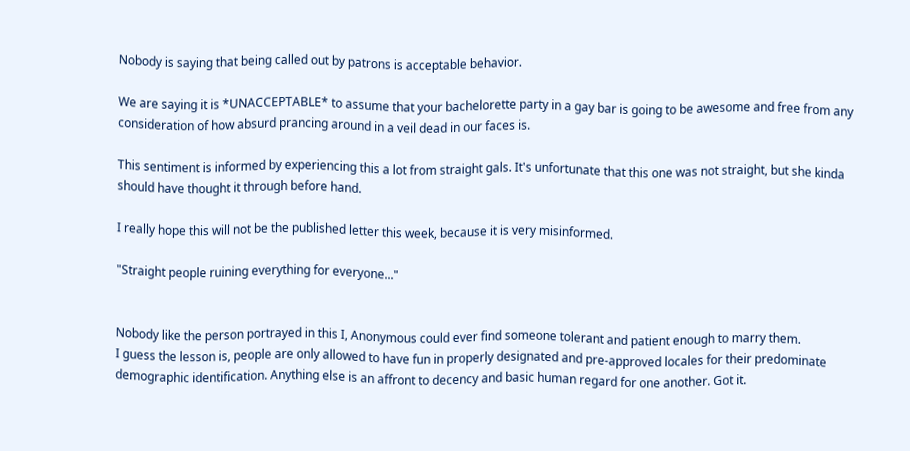Nobody is saying that being called out by patrons is acceptable behavior.

We are saying it is *UNACCEPTABLE* to assume that your bachelorette party in a gay bar is going to be awesome and free from any consideration of how absurd prancing around in a veil dead in our faces is.

This sentiment is informed by experiencing this a lot from straight gals. It's unfortunate that this one was not straight, but she kinda should have thought it through before hand.

I really hope this will not be the published letter this week, because it is very misinformed.

"Straight people ruining everything for everyone..."


Nobody like the person portrayed in this I, Anonymous could ever find someone tolerant and patient enough to marry them.
I guess the lesson is, people are only allowed to have fun in properly designated and pre-approved locales for their predominate demographic identification. Anything else is an affront to decency and basic human regard for one another. Got it.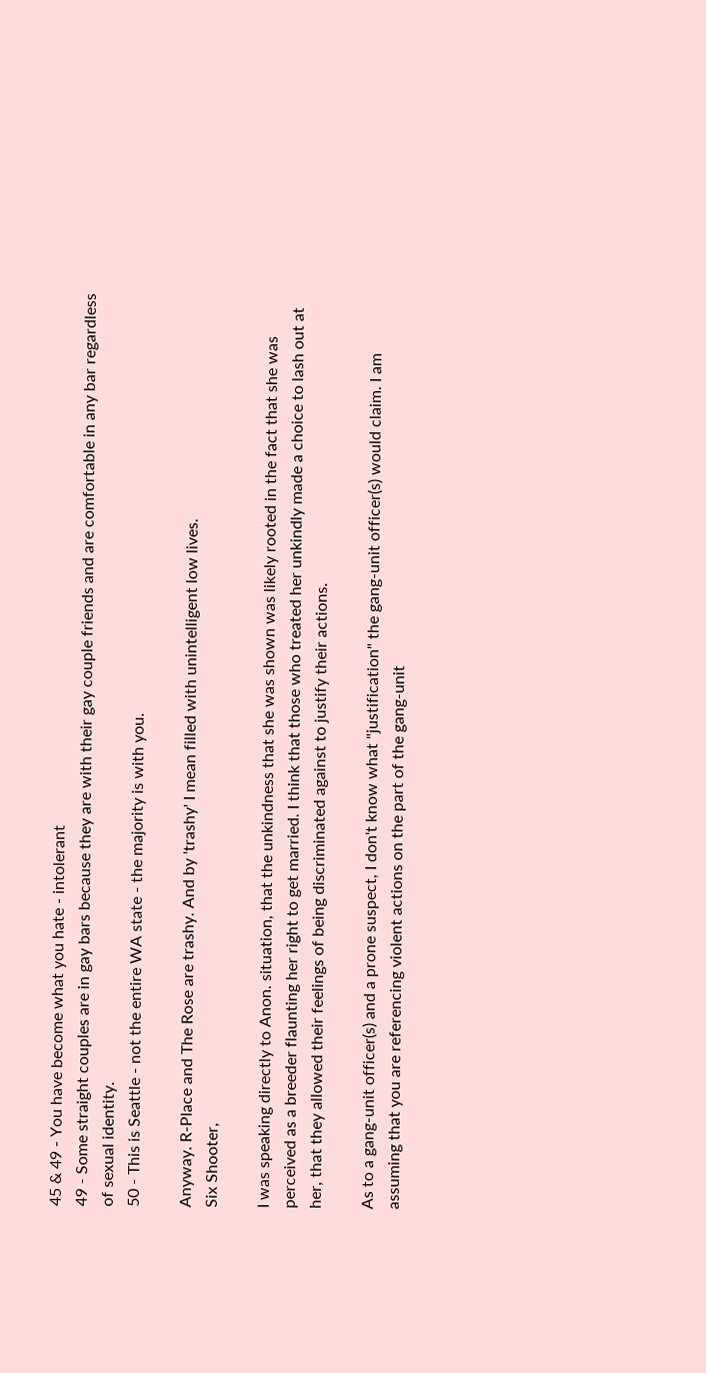45 & 49 - You have become what you hate - intolerant
49 - Some straight couples are in gay bars because they are with their gay couple friends and are comfortable in any bar regardless of sexual identity.
50 - This is Seattle - not the entire WA state - the majority is with you.

Anyway. R-Place and The Rose are trashy. And by 'trashy' I mean filled with unintelligent low lives.
Six Shooter,

I was speaking directly to Anon. situation, that the unkindness that she was shown was likely rooted in the fact that she was perceived as a breeder flaunting her right to get married. I think that those who treated her unkindly made a choice to lash out at her, that they allowed their feelings of being discriminated against to justify their actions.

As to a gang-unit officer(s) and a prone suspect, I don't know what "justification" the gang-unit officer(s) would claim. I am assuming that you are referencing violent actions on the part of the gang-unit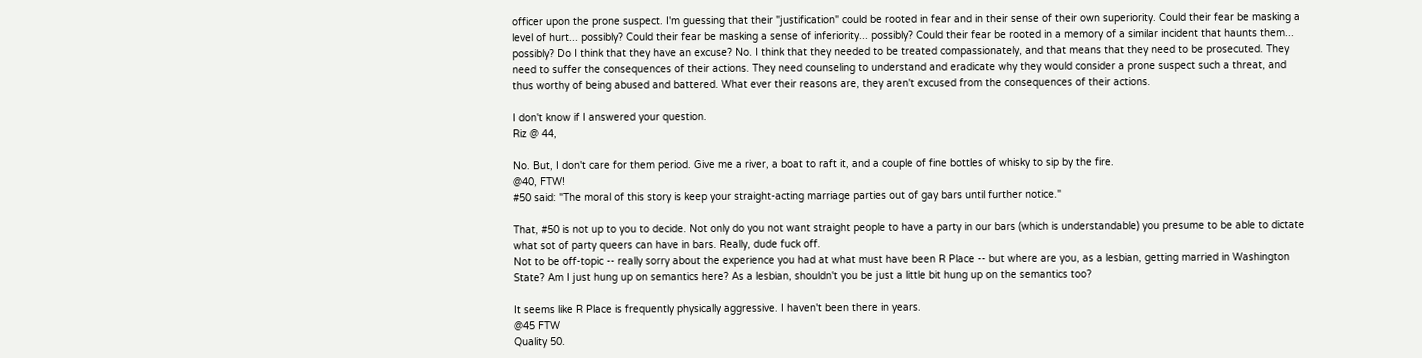officer upon the prone suspect. I'm guessing that their "justification" could be rooted in fear and in their sense of their own superiority. Could their fear be masking a level of hurt... possibly? Could their fear be masking a sense of inferiority... possibly? Could their fear be rooted in a memory of a similar incident that haunts them... possibly? Do I think that they have an excuse? No. I think that they needed to be treated compassionately, and that means that they need to be prosecuted. They need to suffer the consequences of their actions. They need counseling to understand and eradicate why they would consider a prone suspect such a threat, and thus worthy of being abused and battered. What ever their reasons are, they aren't excused from the consequences of their actions.

I don't know if I answered your question.
Riz @ 44,

No. But, I don't care for them period. Give me a river, a boat to raft it, and a couple of fine bottles of whisky to sip by the fire.
@40, FTW!
#50 said: "The moral of this story is keep your straight-acting marriage parties out of gay bars until further notice."

That, #50 is not up to you to decide. Not only do you not want straight people to have a party in our bars (which is understandable) you presume to be able to dictate what sot of party queers can have in bars. Really, dude fuck off.
Not to be off-topic -- really sorry about the experience you had at what must have been R Place -- but where are you, as a lesbian, getting married in Washington State? Am I just hung up on semantics here? As a lesbian, shouldn't you be just a little bit hung up on the semantics too?

It seems like R Place is frequently physically aggressive. I haven't been there in years.
@45 FTW
Quality 50.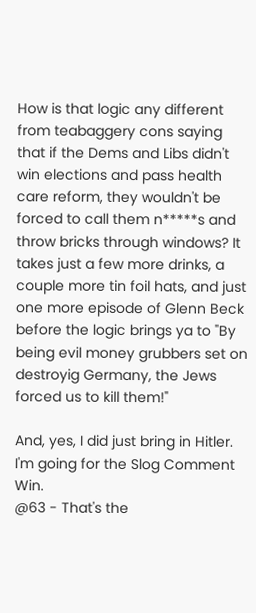How is that logic any different from teabaggery cons saying that if the Dems and Libs didn't win elections and pass health care reform, they wouldn't be forced to call them n*****s and throw bricks through windows? It takes just a few more drinks, a couple more tin foil hats, and just one more episode of Glenn Beck before the logic brings ya to "By being evil money grubbers set on destroyig Germany, the Jews forced us to kill them!"

And, yes, I did just bring in Hitler. I'm going for the Slog Comment Win.
@63 - That's the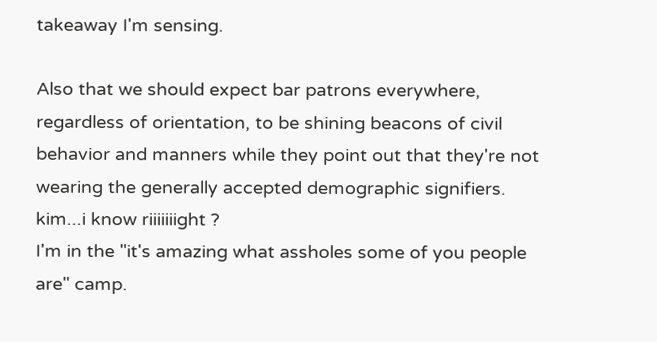takeaway I'm sensing.

Also that we should expect bar patrons everywhere, regardless of orientation, to be shining beacons of civil behavior and manners while they point out that they're not wearing the generally accepted demographic signifiers.
kim...i know riiiiiiight ?
I'm in the "it's amazing what assholes some of you people are" camp.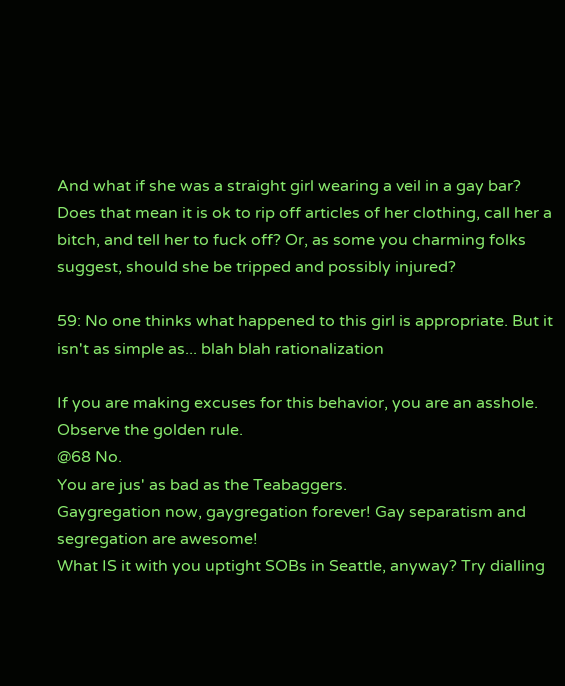And what if she was a straight girl wearing a veil in a gay bar? Does that mean it is ok to rip off articles of her clothing, call her a bitch, and tell her to fuck off? Or, as some you charming folks suggest, should she be tripped and possibly injured?

59: No one thinks what happened to this girl is appropriate. But it isn't as simple as... blah blah rationalization

If you are making excuses for this behavior, you are an asshole. Observe the golden rule.
@68 No.
You are jus' as bad as the Teabaggers.
Gaygregation now, gaygregation forever! Gay separatism and segregation are awesome!
What IS it with you uptight SOBs in Seattle, anyway? Try dialling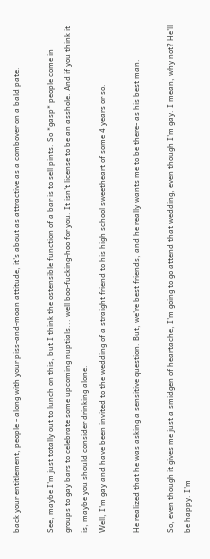back your entitlement, people - along with your piss-and-moan attitude, it's about as attractive as a combover on a bald pate.

See, maybe I'm just totally out to lunch on this, but I think the ostensible function of a bar is to sell pints. So *gasp* people come in groups to gay bars to celebrate some upcoming nuptials... well boo-fucking-hoo for you. It isn't license to be an asshole. And if you think it is, maybe you should consider drinking alone.
Well, I'm gay and have been invited to the wedding of a straight friend to his high school sweetheart of some 4 years or so.

He realized that he was asking a sensitive question. But, we're best friends, and he really wants me to be there- as his best man.

So, even though it gives me just a smidgen of heartache, I'm going to go attend that wedding, even though I'm gay. I mean, why not? He'll be happy. I'm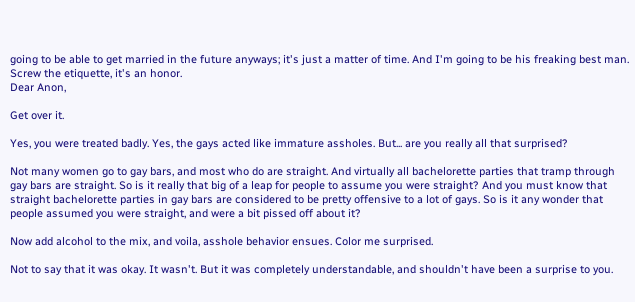going to be able to get married in the future anyways; it's just a matter of time. And I'm going to be his freaking best man. Screw the etiquette, it's an honor.
Dear Anon,

Get over it.

Yes, you were treated badly. Yes, the gays acted like immature assholes. But... are you really all that surprised?

Not many women go to gay bars, and most who do are straight. And virtually all bachelorette parties that tramp through gay bars are straight. So is it really that big of a leap for people to assume you were straight? And you must know that straight bachelorette parties in gay bars are considered to be pretty offensive to a lot of gays. So is it any wonder that people assumed you were straight, and were a bit pissed off about it?

Now add alcohol to the mix, and voila, asshole behavior ensues. Color me surprised.

Not to say that it was okay. It wasn't. But it was completely understandable, and shouldn't have been a surprise to you.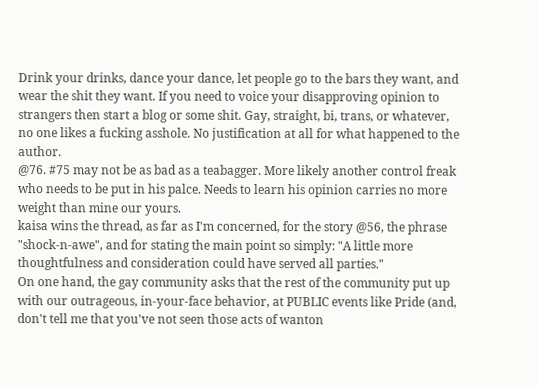Drink your drinks, dance your dance, let people go to the bars they want, and wear the shit they want. If you need to voice your disapproving opinion to strangers then start a blog or some shit. Gay, straight, bi, trans, or whatever, no one likes a fucking asshole. No justification at all for what happened to the author.
@76. #75 may not be as bad as a teabagger. More likely another control freak who needs to be put in his palce. Needs to learn his opinion carries no more weight than mine our yours.
kaisa wins the thread, as far as I'm concerned, for the story @56, the phrase "shock-n-awe", and for stating the main point so simply: "A little more thoughtfulness and consideration could have served all parties."
On one hand, the gay community asks that the rest of the community put up with our outrageous, in-your-face behavior, at PUBLIC events like Pride (and, don't tell me that you've not seen those acts of wanton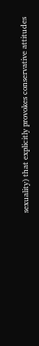sexuality) that explicitly provokes conservative attitudes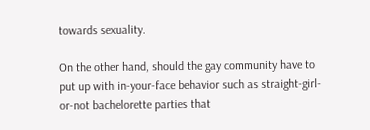towards sexuality.

On the other hand, should the gay community have to put up with in-your-face behavior such as straight-girl-or-not bachelorette parties that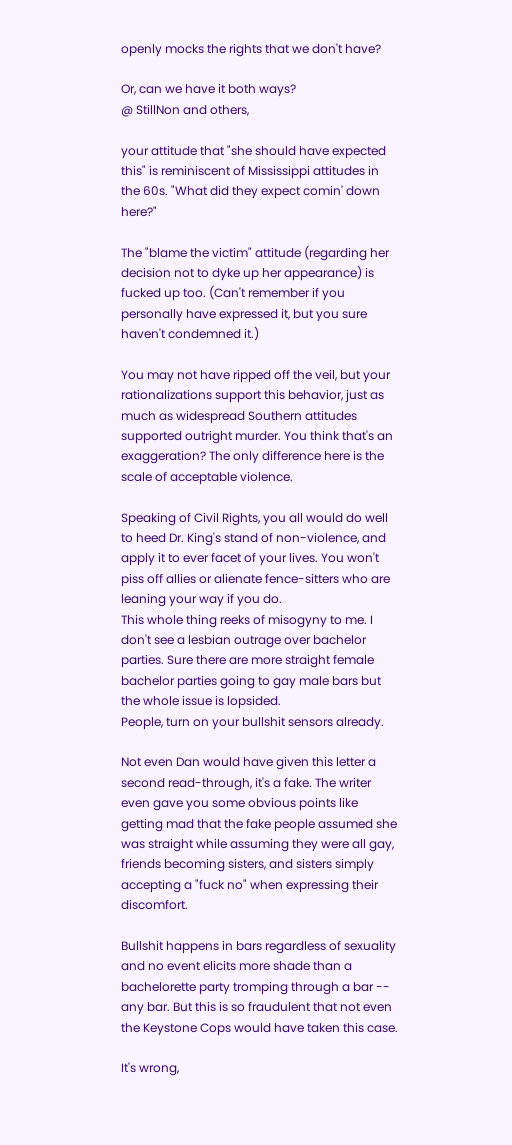openly mocks the rights that we don't have?

Or, can we have it both ways?
@ StillNon and others,

your attitude that "she should have expected this" is reminiscent of Mississippi attitudes in the 60s. "What did they expect comin' down here?"

The "blame the victim" attitude (regarding her decision not to dyke up her appearance) is fucked up too. (Can't remember if you personally have expressed it, but you sure haven't condemned it.)

You may not have ripped off the veil, but your rationalizations support this behavior, just as much as widespread Southern attitudes supported outright murder. You think that's an exaggeration? The only difference here is the scale of acceptable violence.

Speaking of Civil Rights, you all would do well to heed Dr. King's stand of non-violence, and apply it to ever facet of your lives. You won't piss off allies or alienate fence-sitters who are leaning your way if you do.
This whole thing reeks of misogyny to me. I don't see a lesbian outrage over bachelor parties. Sure there are more straight female bachelor parties going to gay male bars but the whole issue is lopsided.
People, turn on your bullshit sensors already.

Not even Dan would have given this letter a second read-through, it's a fake. The writer even gave you some obvious points like getting mad that the fake people assumed she was straight while assuming they were all gay, friends becoming sisters, and sisters simply accepting a "fuck no" when expressing their discomfort.

Bullshit happens in bars regardless of sexuality and no event elicits more shade than a bachelorette party tromping through a bar -- any bar. But this is so fraudulent that not even the Keystone Cops would have taken this case.

It's wrong,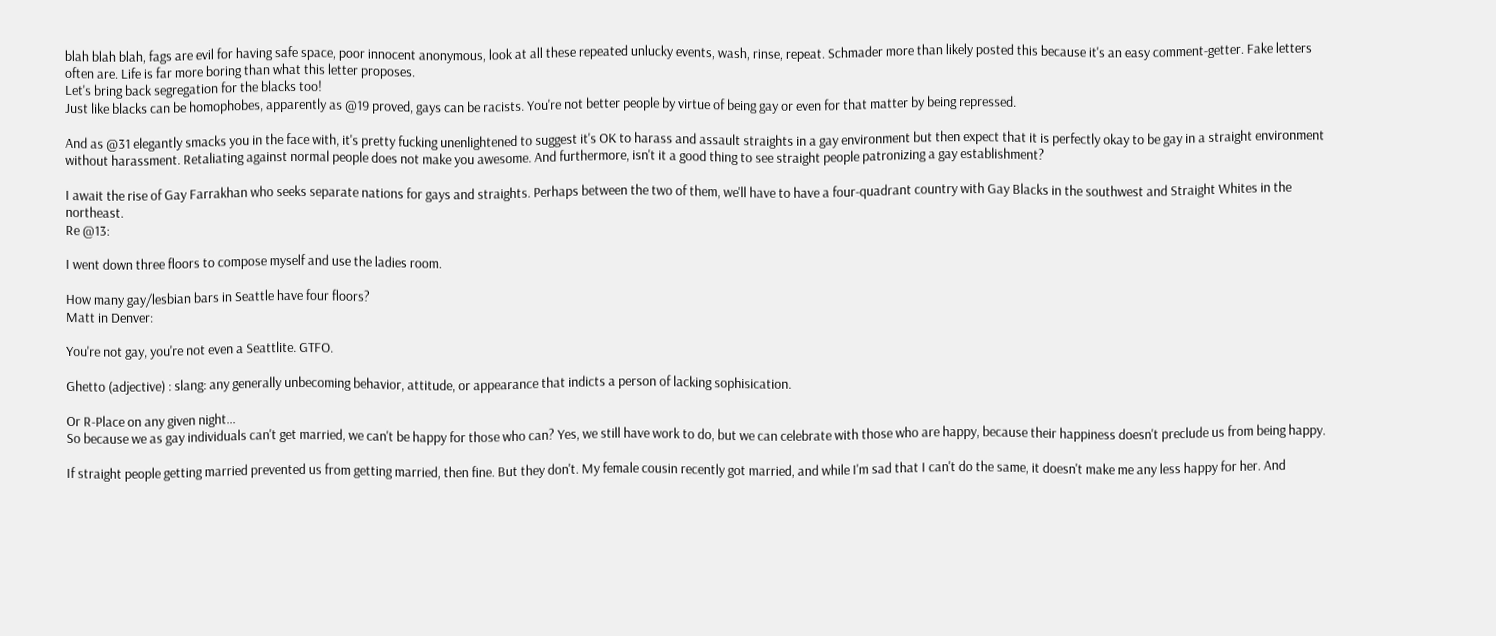blah blah blah, fags are evil for having safe space, poor innocent anonymous, look at all these repeated unlucky events, wash, rinse, repeat. Schmader more than likely posted this because it's an easy comment-getter. Fake letters often are. Life is far more boring than what this letter proposes.
Let's bring back segregation for the blacks too!
Just like blacks can be homophobes, apparently as @19 proved, gays can be racists. You're not better people by virtue of being gay or even for that matter by being repressed.

And as @31 elegantly smacks you in the face with, it's pretty fucking unenlightened to suggest it's OK to harass and assault straights in a gay environment but then expect that it is perfectly okay to be gay in a straight environment without harassment. Retaliating against normal people does not make you awesome. And furthermore, isn't it a good thing to see straight people patronizing a gay establishment?

I await the rise of Gay Farrakhan who seeks separate nations for gays and straights. Perhaps between the two of them, we'll have to have a four-quadrant country with Gay Blacks in the southwest and Straight Whites in the northeast.
Re @13:

I went down three floors to compose myself and use the ladies room.

How many gay/lesbian bars in Seattle have four floors?
Matt in Denver:

You're not gay, you're not even a Seattlite. GTFO.

Ghetto (adjective) : slang: any generally unbecoming behavior, attitude, or appearance that indicts a person of lacking sophisication.

Or R-Place on any given night...
So because we as gay individuals can't get married, we can't be happy for those who can? Yes, we still have work to do, but we can celebrate with those who are happy, because their happiness doesn't preclude us from being happy.

If straight people getting married prevented us from getting married, then fine. But they don't. My female cousin recently got married, and while I'm sad that I can't do the same, it doesn't make me any less happy for her. And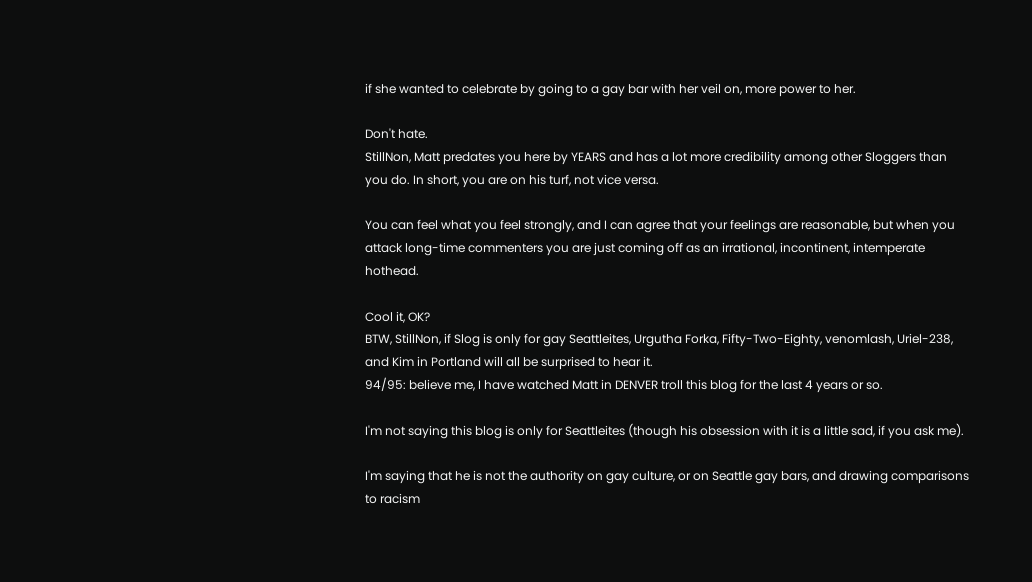if she wanted to celebrate by going to a gay bar with her veil on, more power to her.

Don't hate.
StillNon, Matt predates you here by YEARS and has a lot more credibility among other Sloggers than you do. In short, you are on his turf, not vice versa.

You can feel what you feel strongly, and I can agree that your feelings are reasonable, but when you attack long-time commenters you are just coming off as an irrational, incontinent, intemperate hothead.

Cool it, OK?
BTW, StillNon, if Slog is only for gay Seattleites, Urgutha Forka, Fifty-Two-Eighty, venomlash, Uriel-238, and Kim in Portland will all be surprised to hear it.
94/95: believe me, I have watched Matt in DENVER troll this blog for the last 4 years or so.

I'm not saying this blog is only for Seattleites (though his obsession with it is a little sad, if you ask me).

I'm saying that he is not the authority on gay culture, or on Seattle gay bars, and drawing comparisons to racism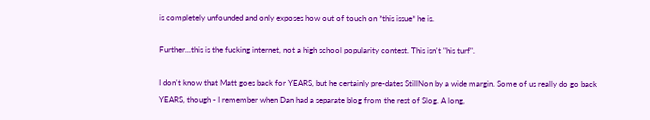is completely unfounded and only exposes how out of touch on *this issue* he is.

Further...this is the fucking internet, not a high school popularity contest. This isn't "his turf".

I don't know that Matt goes back for YEARS, but he certainly pre-dates StillNon by a wide margin. Some of us really do go back YEARS, though - I remember when Dan had a separate blog from the rest of Slog. A long,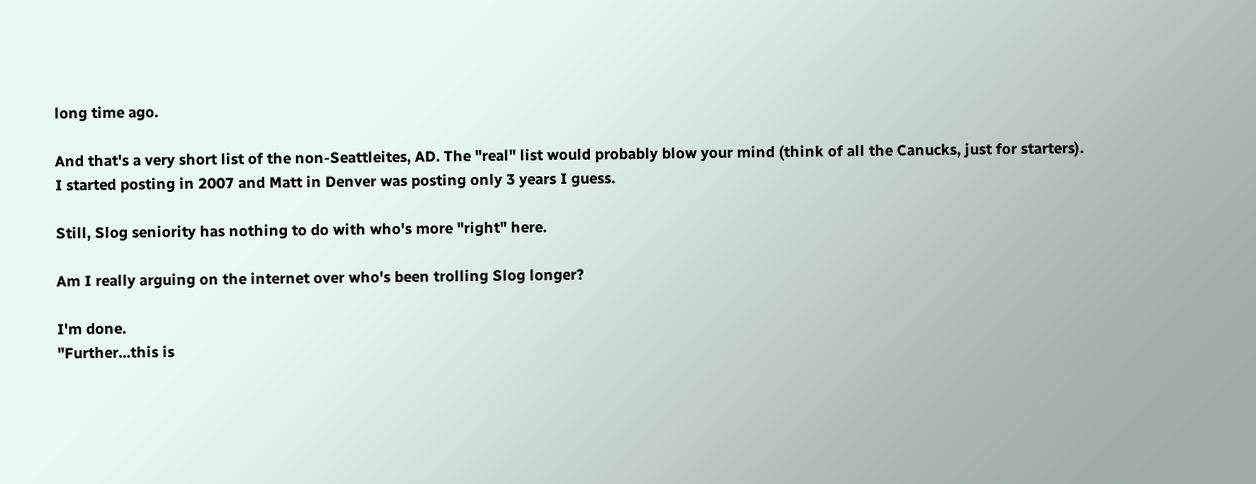long time ago.

And that's a very short list of the non-Seattleites, AD. The "real" list would probably blow your mind (think of all the Canucks, just for starters).
I started posting in 2007 and Matt in Denver was posting only 3 years I guess.

Still, Slog seniority has nothing to do with who's more "right" here.

Am I really arguing on the internet over who's been trolling Slog longer?

I'm done.
"Further...this is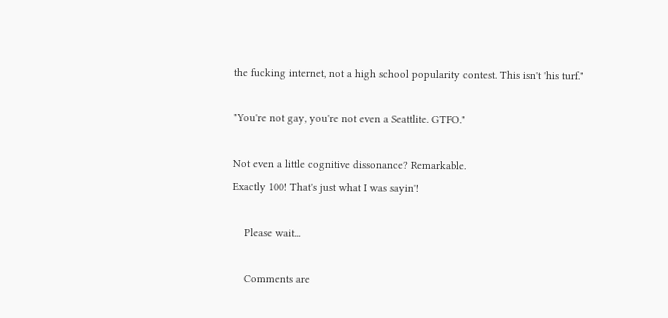the fucking internet, not a high school popularity contest. This isn't 'his turf."

"You're not gay, you're not even a Seattlite. GTFO."

Not even a little cognitive dissonance? Remarkable.
Exactly 100! That's just what I was sayin'!

    Please wait...

    Comments are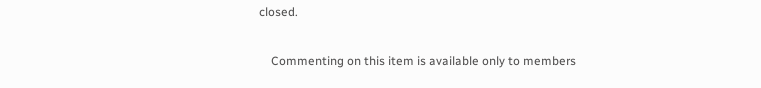closed.

    Commenting on this item is available only to members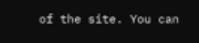of the site. You can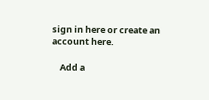sign in here or create an account here.

    Add a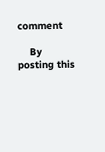comment

    By posting this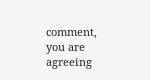comment, you are agreeing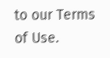to our Terms of Use.